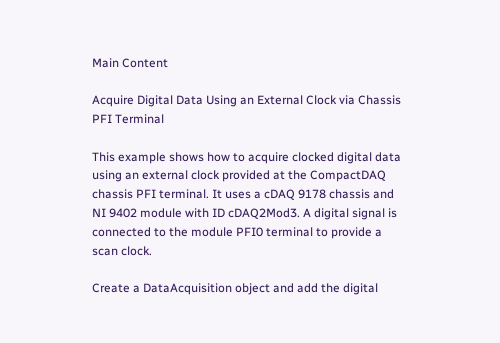Main Content

Acquire Digital Data Using an External Clock via Chassis PFI Terminal

This example shows how to acquire clocked digital data using an external clock provided at the CompactDAQ chassis PFI terminal. It uses a cDAQ 9178 chassis and NI 9402 module with ID cDAQ2Mod3. A digital signal is connected to the module PFI0 terminal to provide a scan clock.

Create a DataAcquisition object and add the digital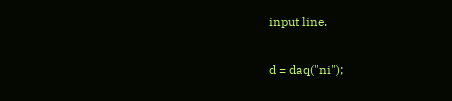input line.

d = daq("ni");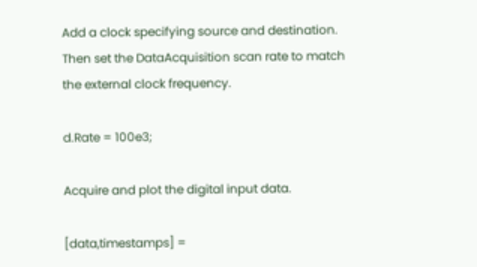Add a clock specifying source and destination. Then set the DataAcquisition scan rate to match the external clock frequency.

d.Rate = 100e3;

Acquire and plot the digital input data.

[data,timestamps] =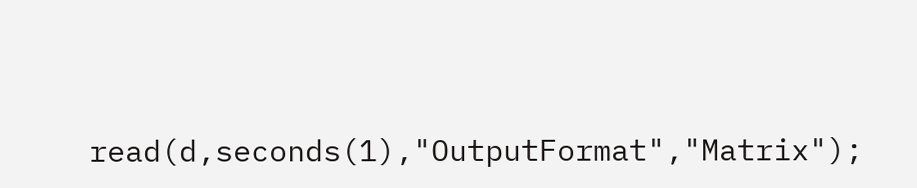read(d,seconds(1),"OutputFormat","Matrix");